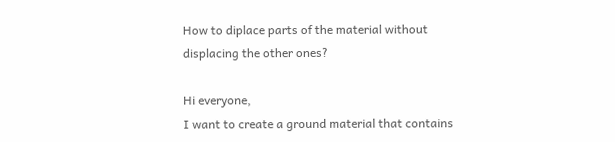How to diplace parts of the material without displacing the other ones?

Hi everyone,
I want to create a ground material that contains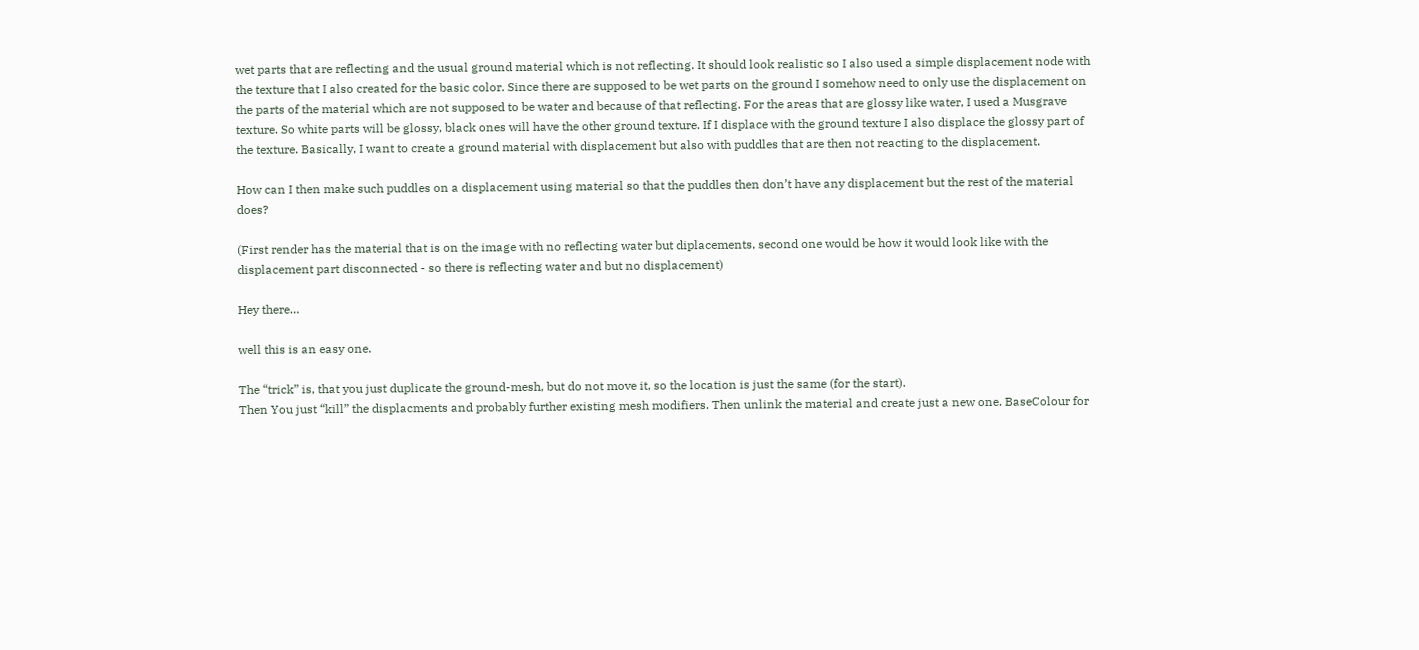wet parts that are reflecting and the usual ground material which is not reflecting. It should look realistic so I also used a simple displacement node with the texture that I also created for the basic color. Since there are supposed to be wet parts on the ground I somehow need to only use the displacement on the parts of the material which are not supposed to be water and because of that reflecting. For the areas that are glossy like water, I used a Musgrave texture. So white parts will be glossy, black ones will have the other ground texture. If I displace with the ground texture I also displace the glossy part of the texture. Basically, I want to create a ground material with displacement but also with puddles that are then not reacting to the displacement.

How can I then make such puddles on a displacement using material so that the puddles then don’t have any displacement but the rest of the material does?

(First render has the material that is on the image with no reflecting water but diplacements, second one would be how it would look like with the displacement part disconnected - so there is reflecting water and but no displacement)

Hey there…

well this is an easy one.

The “trick” is, that you just duplicate the ground-mesh, but do not move it, so the location is just the same (for the start).
Then You just “kill” the displacments and probably further existing mesh modifiers. Then unlink the material and create just a new one. BaseColour for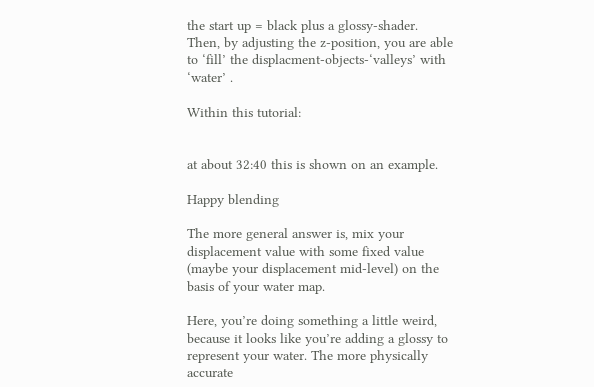the start up = black plus a glossy-shader.
Then, by adjusting the z-position, you are able to ‘fill’ the displacment-objects-‘valleys’ with ‘water’ .

Within this tutorial:


at about 32:40 this is shown on an example.

Happy blending

The more general answer is, mix your displacement value with some fixed value (maybe your displacement mid-level) on the basis of your water map.

Here, you’re doing something a little weird, because it looks like you’re adding a glossy to represent your water. The more physically accurate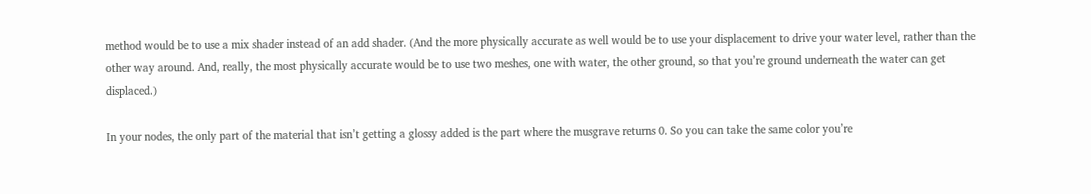method would be to use a mix shader instead of an add shader. (And the more physically accurate as well would be to use your displacement to drive your water level, rather than the other way around. And, really, the most physically accurate would be to use two meshes, one with water, the other ground, so that you’re ground underneath the water can get displaced.)

In your nodes, the only part of the material that isn’t getting a glossy added is the part where the musgrave returns 0. So you can take the same color you’re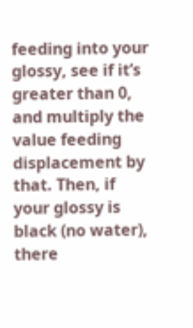feeding into your glossy, see if it’s greater than 0, and multiply the value feeding displacement by that. Then, if your glossy is black (no water), there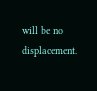will be no displacement.